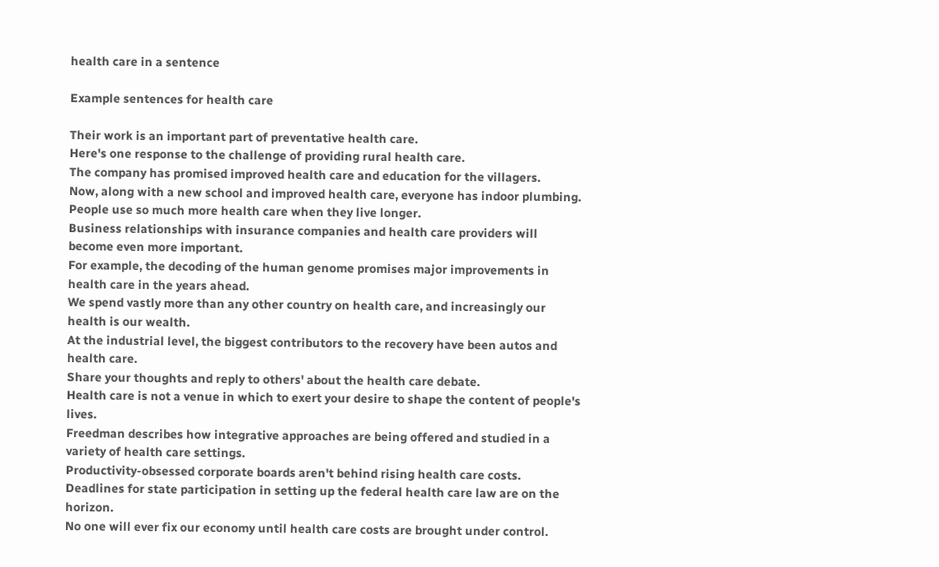health care in a sentence

Example sentences for health care

Their work is an important part of preventative health care.
Here's one response to the challenge of providing rural health care.
The company has promised improved health care and education for the villagers.
Now, along with a new school and improved health care, everyone has indoor plumbing.
People use so much more health care when they live longer.
Business relationships with insurance companies and health care providers will become even more important.
For example, the decoding of the human genome promises major improvements in health care in the years ahead.
We spend vastly more than any other country on health care, and increasingly our health is our wealth.
At the industrial level, the biggest contributors to the recovery have been autos and health care.
Share your thoughts and reply to others' about the health care debate.
Health care is not a venue in which to exert your desire to shape the content of people's lives.
Freedman describes how integrative approaches are being offered and studied in a variety of health care settings.
Productivity-obsessed corporate boards aren't behind rising health care costs.
Deadlines for state participation in setting up the federal health care law are on the horizon.
No one will ever fix our economy until health care costs are brought under control.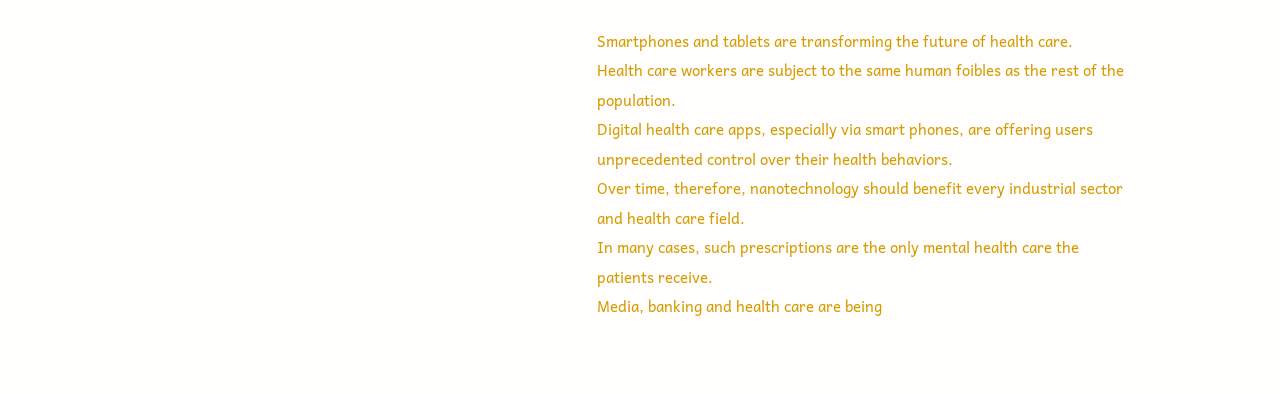Smartphones and tablets are transforming the future of health care.
Health care workers are subject to the same human foibles as the rest of the population.
Digital health care apps, especially via smart phones, are offering users unprecedented control over their health behaviors.
Over time, therefore, nanotechnology should benefit every industrial sector and health care field.
In many cases, such prescriptions are the only mental health care the patients receive.
Media, banking and health care are being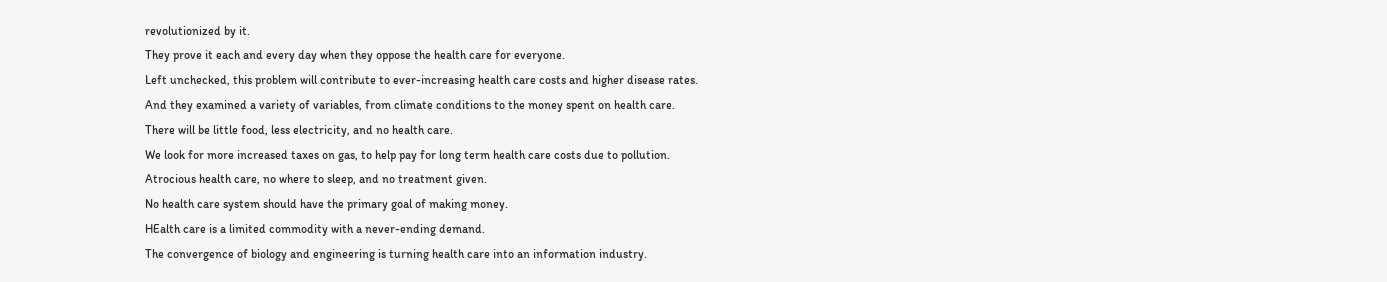revolutionized by it.
They prove it each and every day when they oppose the health care for everyone.
Left unchecked, this problem will contribute to ever-increasing health care costs and higher disease rates.
And they examined a variety of variables, from climate conditions to the money spent on health care.
There will be little food, less electricity, and no health care.
We look for more increased taxes on gas, to help pay for long term health care costs due to pollution.
Atrocious health care, no where to sleep, and no treatment given.
No health care system should have the primary goal of making money.
HEalth care is a limited commodity with a never-ending demand.
The convergence of biology and engineering is turning health care into an information industry.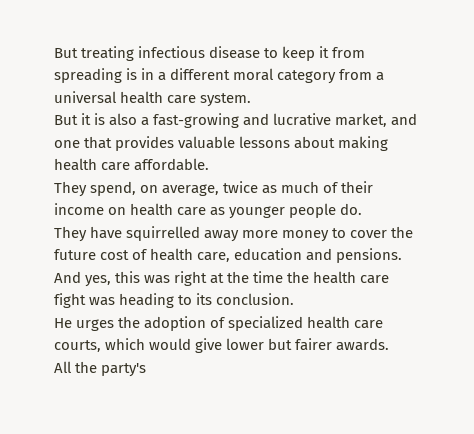But treating infectious disease to keep it from spreading is in a different moral category from a universal health care system.
But it is also a fast-growing and lucrative market, and one that provides valuable lessons about making health care affordable.
They spend, on average, twice as much of their income on health care as younger people do.
They have squirrelled away more money to cover the future cost of health care, education and pensions.
And yes, this was right at the time the health care fight was heading to its conclusion.
He urges the adoption of specialized health care courts, which would give lower but fairer awards.
All the party's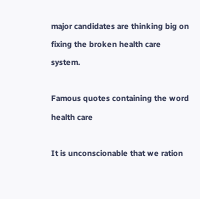major candidates are thinking big on fixing the broken health care system.

Famous quotes containing the word health care

It is unconscionable that we ration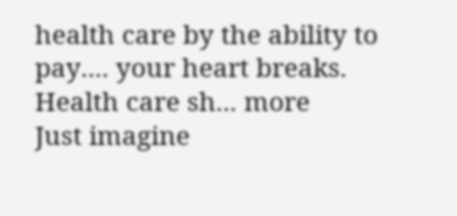health care by the ability to pay.... your heart breaks. Health care sh... more
Just imagine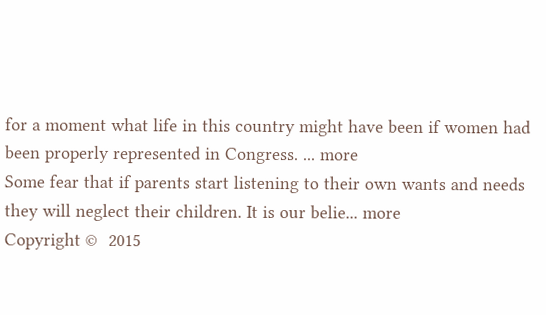for a moment what life in this country might have been if women had been properly represented in Congress. ... more
Some fear that if parents start listening to their own wants and needs they will neglect their children. It is our belie... more
Copyright ©  2015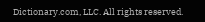Dictionary.com, LLC. All rights reserved.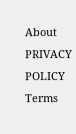About PRIVACY POLICY Terms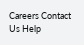Careers Contact Us Help